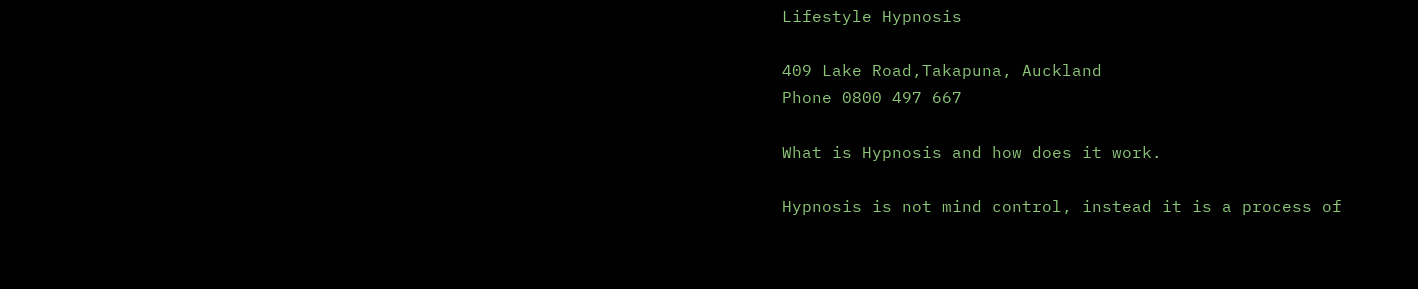Lifestyle Hypnosis

409 Lake Road,Takapuna, Auckland
Phone 0800 497 667

What is Hypnosis and how does it work.

Hypnosis is not mind control, instead it is a process of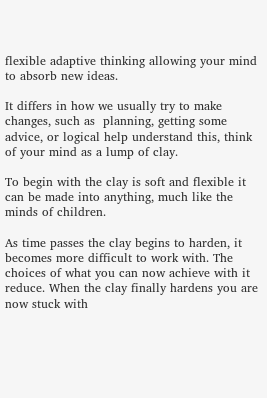flexible adaptive thinking allowing your mind to absorb new ideas.

It differs in how we usually try to make changes, such as  planning, getting some advice, or logical help understand this, think of your mind as a lump of clay.

To begin with the clay is soft and flexible it can be made into anything, much like the minds of children.

As time passes the clay begins to harden, it becomes more difficult to work with. The choices of what you can now achieve with it reduce. When the clay finally hardens you are now stuck with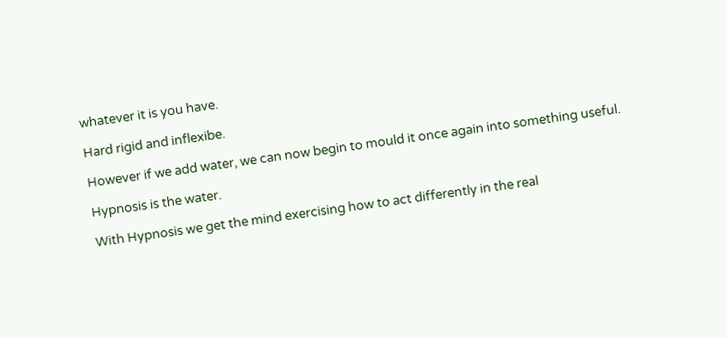whatever it is you have.

Hard rigid and inflexibe.

However if we add water, we can now begin to mould it once again into something useful.

Hypnosis is the water.

With Hypnosis we get the mind exercising how to act differently in the real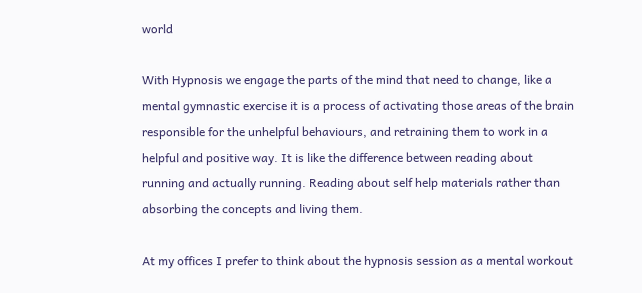world

With Hypnosis we engage the parts of the mind that need to change, like a mental gymnastic exercise it is a process of activating those areas of the brain responsible for the unhelpful behaviours, and retraining them to work in a helpful and positive way. It is like the difference between reading about running and actually running. Reading about self help materials rather than absorbing the concepts and living them.

At my offices I prefer to think about the hypnosis session as a mental workout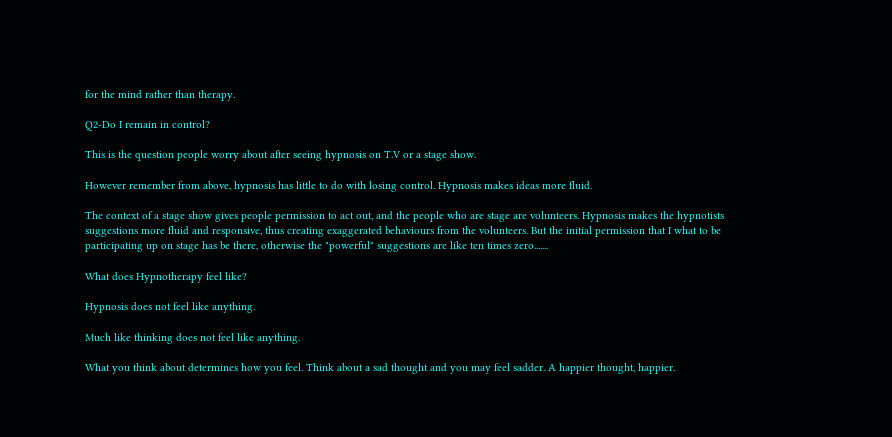for the mind rather than therapy.

Q2-Do I remain in control?

This is the question people worry about after seeing hypnosis on T.V or a stage show.

However remember from above, hypnosis has little to do with losing control. Hypnosis makes ideas more fluid.

The context of a stage show gives people permission to act out, and the people who are stage are volunteers. Hypnosis makes the hypnotists suggestions more fluid and responsive, thus creating exaggerated behaviours from the volunteers. But the initial permission that I what to be participating up on stage has be there, otherwise the "powerful" suggestions are like ten times zero.......

What does Hypnotherapy feel like?

Hypnosis does not feel like anything.

Much like thinking does not feel like anything.

What you think about determines how you feel. Think about a sad thought and you may feel sadder. A happier thought, happier.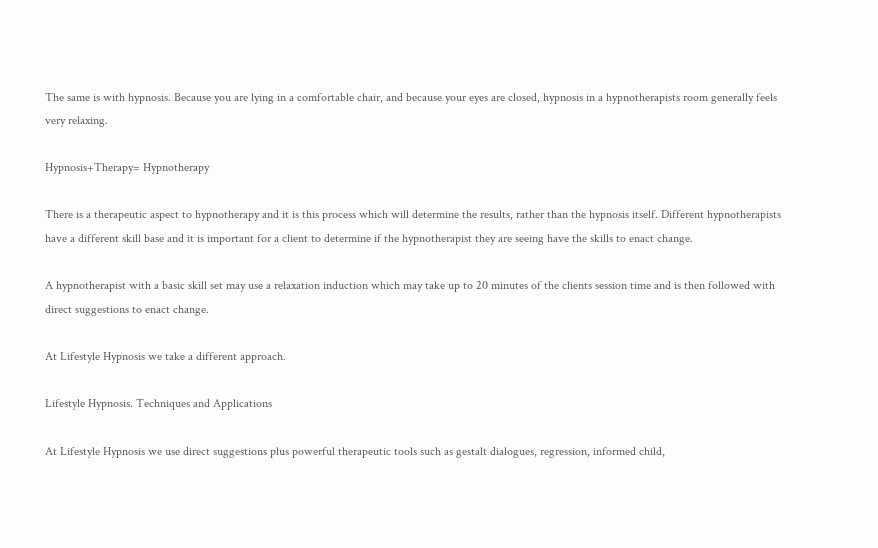The same is with hypnosis. Because you are lying in a comfortable chair, and because your eyes are closed, hypnosis in a hypnotherapists room generally feels very relaxing.

Hypnosis+Therapy= Hypnotherapy

There is a therapeutic aspect to hypnotherapy and it is this process which will determine the results, rather than the hypnosis itself. Different hypnotherapists have a different skill base and it is important for a client to determine if the hypnotherapist they are seeing have the skills to enact change.

A hypnotherapist with a basic skill set may use a relaxation induction which may take up to 20 minutes of the clients session time and is then followed with direct suggestions to enact change.

At Lifestyle Hypnosis we take a different approach.

Lifestyle Hypnosis. Techniques and Applications

At Lifestyle Hypnosis we use direct suggestions plus powerful therapeutic tools such as gestalt dialogues, regression, informed child,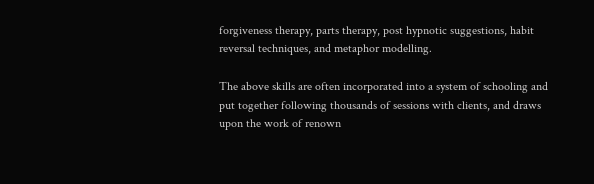forgiveness therapy, parts therapy, post hypnotic suggestions, habit reversal techniques, and metaphor modelling.

The above skills are often incorporated into a system of schooling and put together following thousands of sessions with clients, and draws upon the work of renown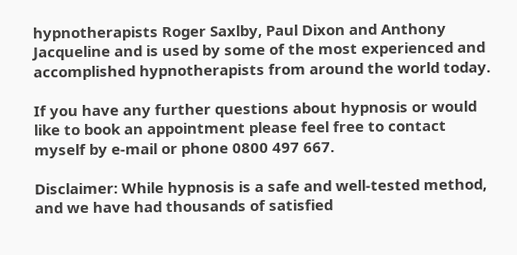hypnotherapists Roger Saxlby, Paul Dixon and Anthony Jacqueline and is used by some of the most experienced and accomplished hypnotherapists from around the world today.

If you have any further questions about hypnosis or would like to book an appointment please feel free to contact myself by e-mail or phone 0800 497 667.

Disclaimer: While hypnosis is a safe and well-tested method, and we have had thousands of satisfied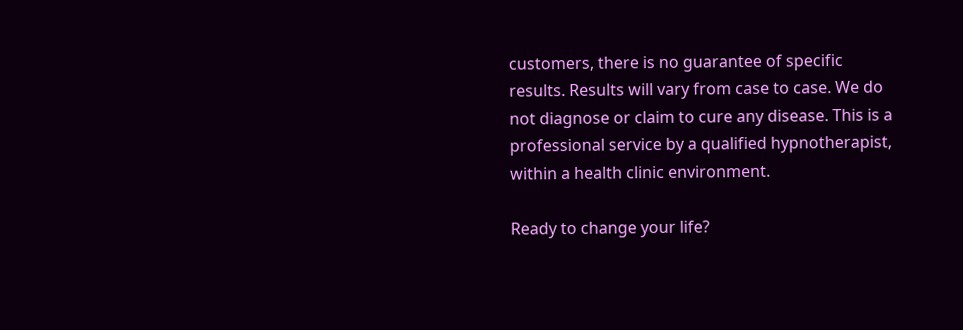customers, there is no guarantee of specific results. Results will vary from case to case. We do not diagnose or claim to cure any disease. This is a professional service by a qualified hypnotherapist, within a health clinic environment.

Ready to change your life?